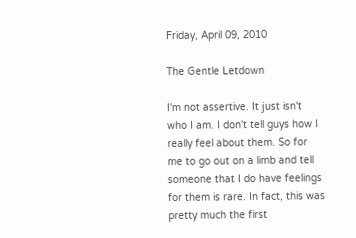Friday, April 09, 2010

The Gentle Letdown

I'm not assertive. It just isn't who I am. I don't tell guys how I really feel about them. So for me to go out on a limb and tell someone that I do have feelings for them is rare. In fact, this was pretty much the first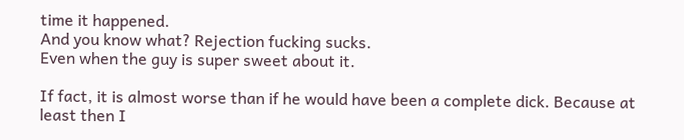time it happened.
And you know what? Rejection fucking sucks.
Even when the guy is super sweet about it.

If fact, it is almost worse than if he would have been a complete dick. Because at least then I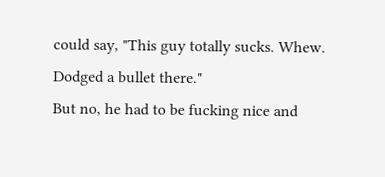could say, "This guy totally sucks. Whew. Dodged a bullet there."
But no, he had to be fucking nice and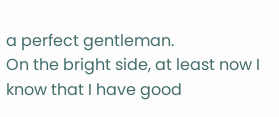a perfect gentleman.
On the bright side, at least now I know that I have good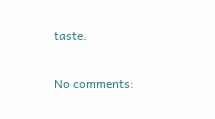taste.

No comments: